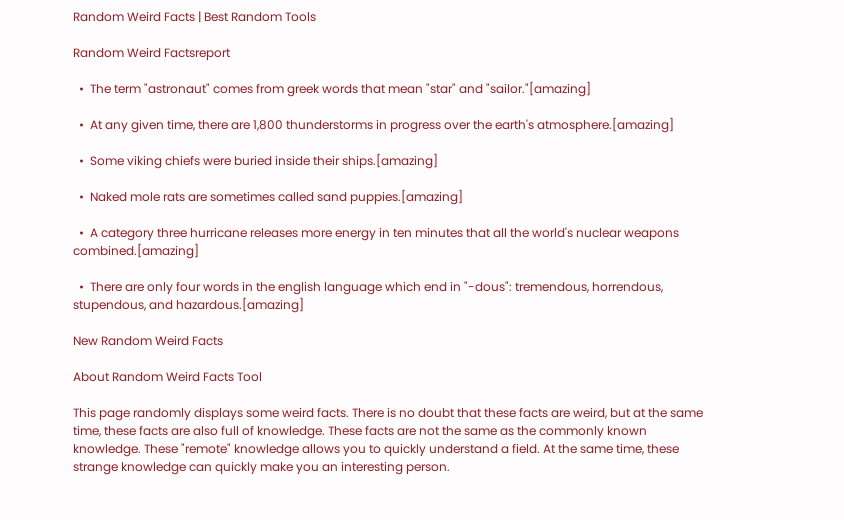Random Weird Facts | Best Random Tools

Random Weird Factsreport

  •  The term "astronaut" comes from greek words that mean "star" and "sailor."[amazing]

  •  At any given time, there are 1,800 thunderstorms in progress over the earth's atmosphere.[amazing]

  •  Some viking chiefs were buried inside their ships.[amazing]

  •  Naked mole rats are sometimes called sand puppies.[amazing]

  •  A category three hurricane releases more energy in ten minutes that all the world's nuclear weapons combined.[amazing]

  •  There are only four words in the english language which end in "-dous": tremendous, horrendous, stupendous, and hazardous.[amazing]

New Random Weird Facts

About Random Weird Facts Tool

This page randomly displays some weird facts. There is no doubt that these facts are weird, but at the same time, these facts are also full of knowledge. These facts are not the same as the commonly known knowledge. These "remote" knowledge allows you to quickly understand a field. At the same time, these strange knowledge can quickly make you an interesting person.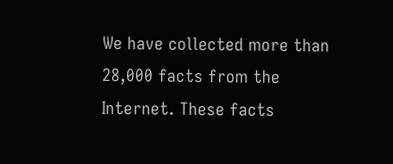We have collected more than 28,000 facts from the Internet. These facts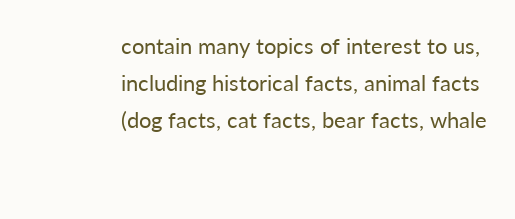contain many topics of interest to us, including historical facts, animal facts (dog facts, cat facts, bear facts, whale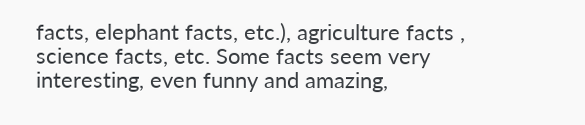facts, elephant facts, etc.), agriculture facts , science facts, etc. Some facts seem very interesting, even funny and amazing,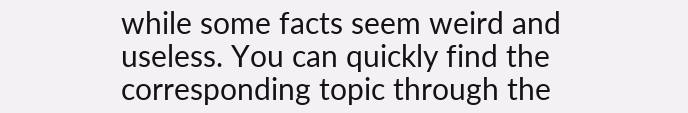while some facts seem weird and useless. You can quickly find the corresponding topic through the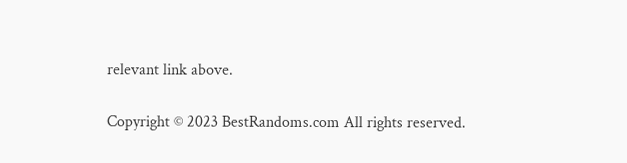relevant link above.

Copyright © 2023 BestRandoms.com All rights reserved.